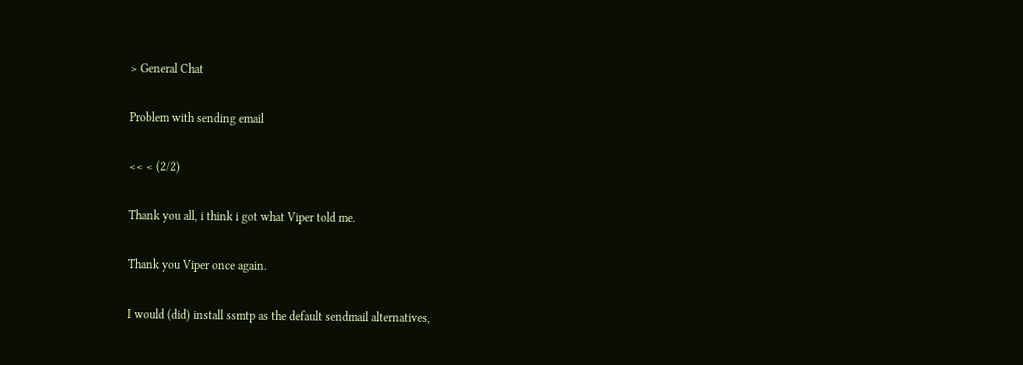> General Chat

Problem with sending email

<< < (2/2)

Thank you all, i think i got what Viper told me.

Thank you Viper once again.

I would (did) install ssmtp as the default sendmail alternatives,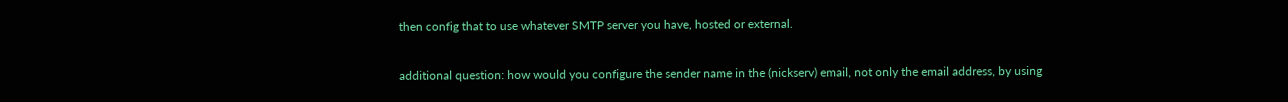then config that to use whatever SMTP server you have, hosted or external.

additional question: how would you configure the sender name in the (nickserv) email, not only the email address, by using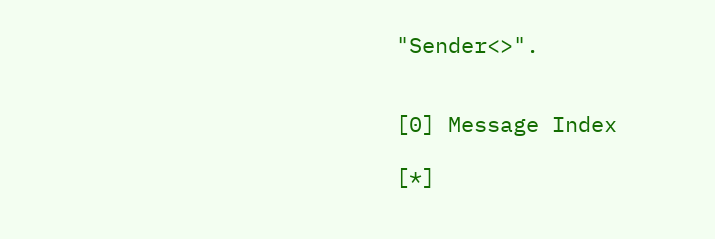"Sender<>".


[0] Message Index

[*]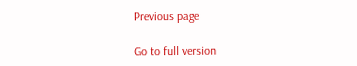Previous page

Go to full version